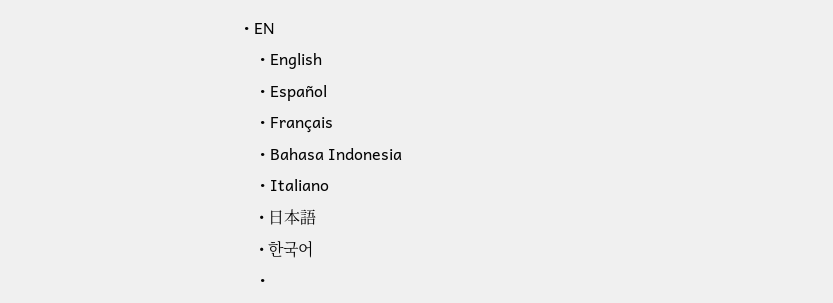• EN
    • English
    • Español
    • Français
    • Bahasa Indonesia
    • Italiano
    • 日本語
    • 한국어
    •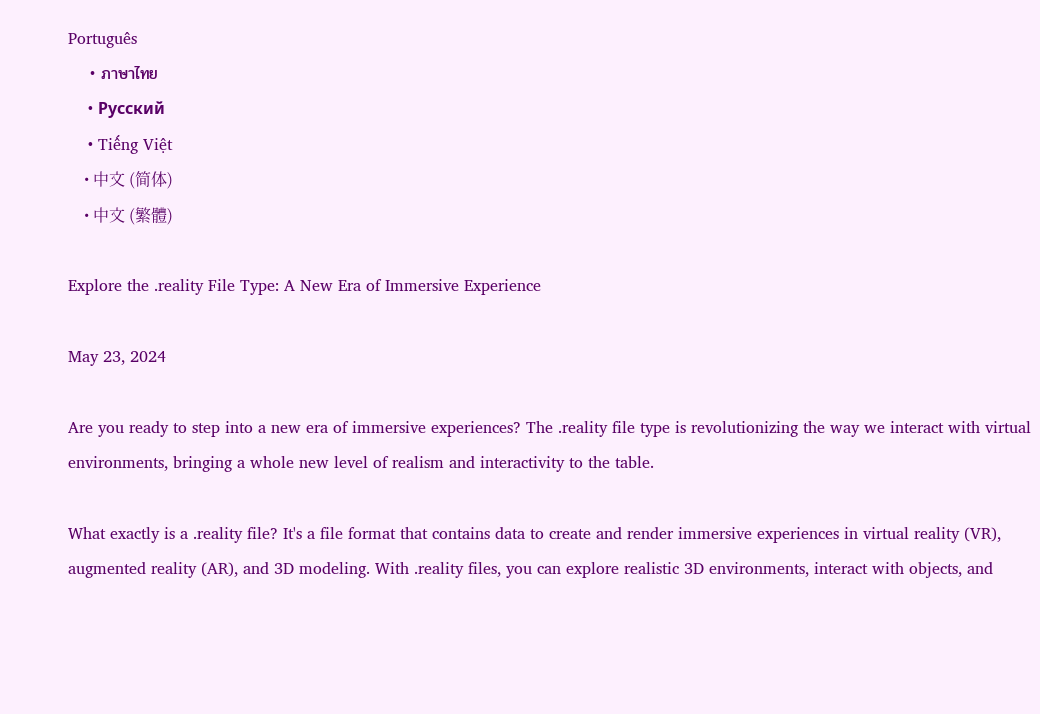Português
    • ภาษาไทย
    • Pусский
    • Tiếng Việt
    • 中文 (简体)
    • 中文 (繁體)

Explore the .reality File Type: A New Era of Immersive Experience

May 23, 2024

Are you ready to step into a new era of immersive experiences? The .reality file type is revolutionizing the way we interact with virtual environments, bringing a whole new level of realism and interactivity to the table.

What exactly is a .reality file? It's a file format that contains data to create and render immersive experiences in virtual reality (VR), augmented reality (AR), and 3D modeling. With .reality files, you can explore realistic 3D environments, interact with objects, and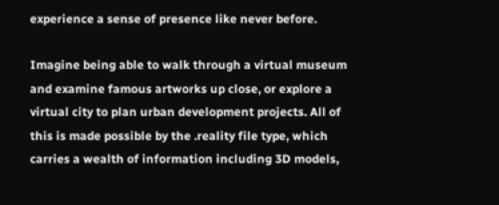experience a sense of presence like never before.

Imagine being able to walk through a virtual museum and examine famous artworks up close, or explore a virtual city to plan urban development projects. All of this is made possible by the .reality file type, which carries a wealth of information including 3D models,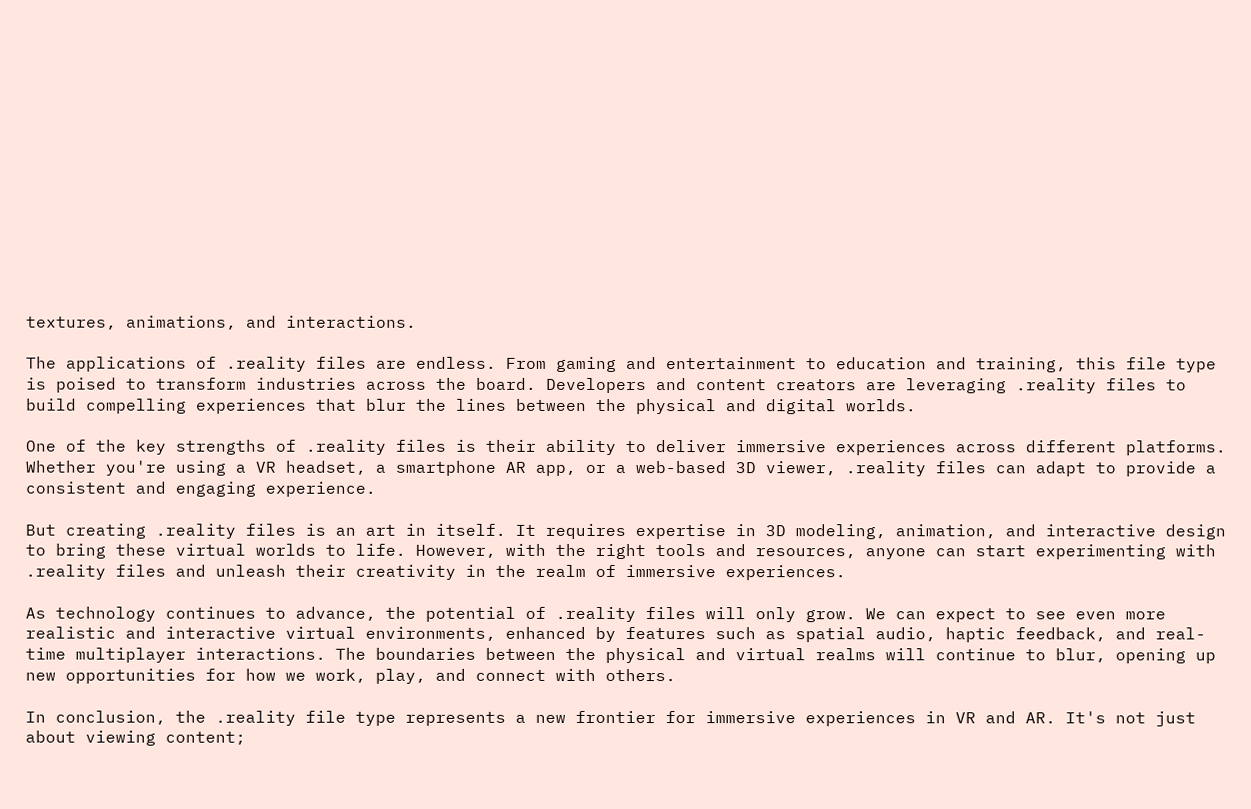textures, animations, and interactions.

The applications of .reality files are endless. From gaming and entertainment to education and training, this file type is poised to transform industries across the board. Developers and content creators are leveraging .reality files to build compelling experiences that blur the lines between the physical and digital worlds.

One of the key strengths of .reality files is their ability to deliver immersive experiences across different platforms. Whether you're using a VR headset, a smartphone AR app, or a web-based 3D viewer, .reality files can adapt to provide a consistent and engaging experience.

But creating .reality files is an art in itself. It requires expertise in 3D modeling, animation, and interactive design to bring these virtual worlds to life. However, with the right tools and resources, anyone can start experimenting with .reality files and unleash their creativity in the realm of immersive experiences.

As technology continues to advance, the potential of .reality files will only grow. We can expect to see even more realistic and interactive virtual environments, enhanced by features such as spatial audio, haptic feedback, and real-time multiplayer interactions. The boundaries between the physical and virtual realms will continue to blur, opening up new opportunities for how we work, play, and connect with others.

In conclusion, the .reality file type represents a new frontier for immersive experiences in VR and AR. It's not just about viewing content;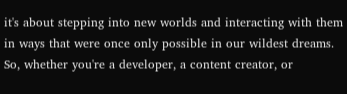it's about stepping into new worlds and interacting with them in ways that were once only possible in our wildest dreams. So, whether you're a developer, a content creator, or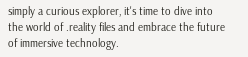simply a curious explorer, it's time to dive into the world of .reality files and embrace the future of immersive technology.